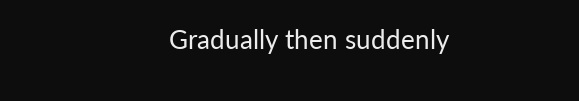Gradually then suddenly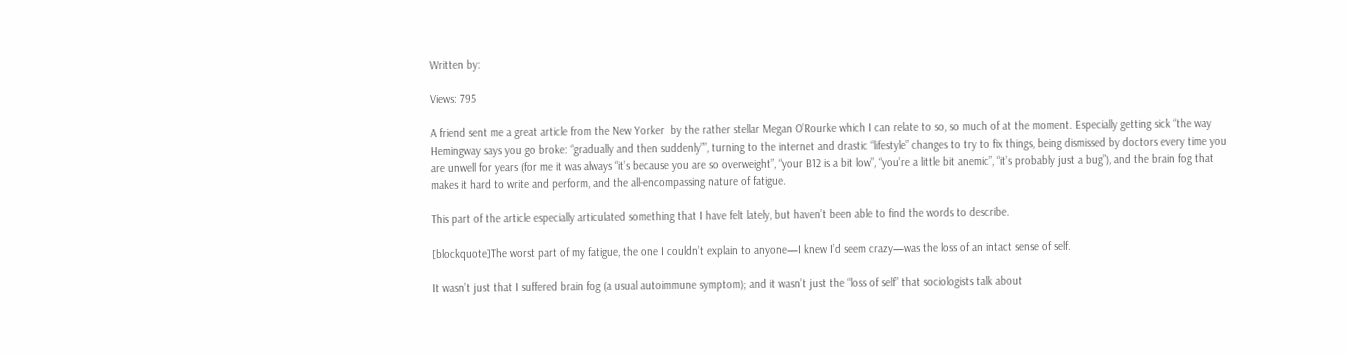Written by:

Views: 795

A friend sent me a great article from the New Yorker  by the rather stellar Megan O’Rourke which I can relate to so, so much of at the moment. Especially getting sick “the way Hemingway says you go broke: “gradually and then suddenly””, turning to the internet and drastic “lifestyle” changes to try to fix things, being dismissed by doctors every time you are unwell for years (for me it was always “it’s because you are so overweight”, “your B12 is a bit low”, “you’re a little bit anemic”, “it’s probably just a bug”), and the brain fog that makes it hard to write and perform, and the all-encompassing nature of fatigue.

This part of the article especially articulated something that I have felt lately, but haven’t been able to find the words to describe.

[blockquote]The worst part of my fatigue, the one I couldn’t explain to anyone—I knew I’d seem crazy—was the loss of an intact sense of self.

It wasn’t just that I suffered brain fog (a usual autoimmune symptom); and it wasn’t just the “loss of self” that sociologists talk about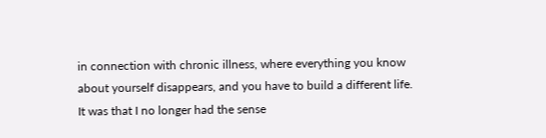in connection with chronic illness, where everything you know about yourself disappears, and you have to build a different life. It was that I no longer had the sense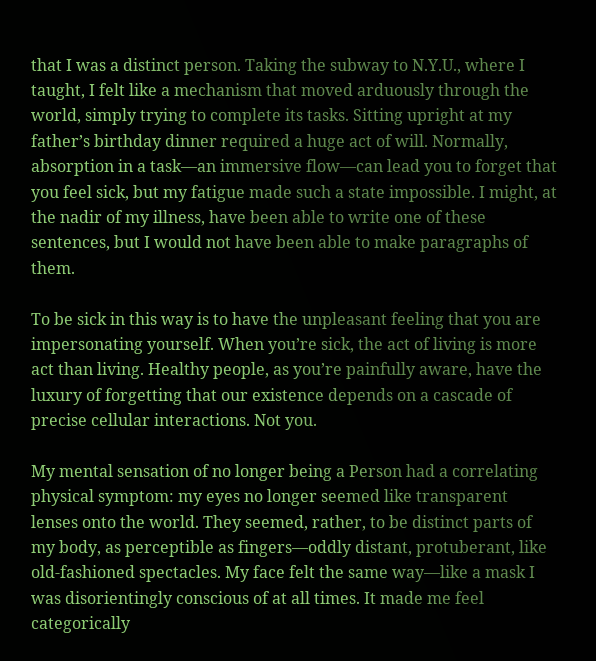that I was a distinct person. Taking the subway to N.Y.U., where I taught, I felt like a mechanism that moved arduously through the world, simply trying to complete its tasks. Sitting upright at my father’s birthday dinner required a huge act of will. Normally, absorption in a task—an immersive flow—can lead you to forget that you feel sick, but my fatigue made such a state impossible. I might, at the nadir of my illness, have been able to write one of these sentences, but I would not have been able to make paragraphs of them.

To be sick in this way is to have the unpleasant feeling that you are impersonating yourself. When you’re sick, the act of living is more act than living. Healthy people, as you’re painfully aware, have the luxury of forgetting that our existence depends on a cascade of precise cellular interactions. Not you.

My mental sensation of no longer being a Person had a correlating physical symptom: my eyes no longer seemed like transparent lenses onto the world. They seemed, rather, to be distinct parts of my body, as perceptible as fingers—oddly distant, protuberant, like old-fashioned spectacles. My face felt the same way—like a mask I was disorientingly conscious of at all times. It made me feel categorically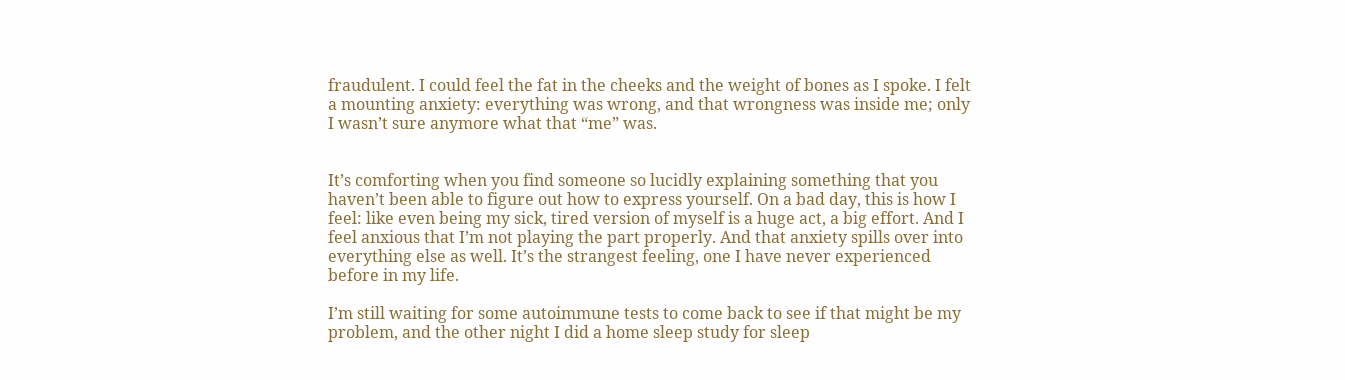fraudulent. I could feel the fat in the cheeks and the weight of bones as I spoke. I felt a mounting anxiety: everything was wrong, and that wrongness was inside me; only I wasn’t sure anymore what that “me” was.


It’s comforting when you find someone so lucidly explaining something that you haven’t been able to figure out how to express yourself. On a bad day, this is how I feel: like even being my sick, tired version of myself is a huge act, a big effort. And I feel anxious that I’m not playing the part properly. And that anxiety spills over into everything else as well. It’s the strangest feeling, one I have never experienced before in my life.

I’m still waiting for some autoimmune tests to come back to see if that might be my problem, and the other night I did a home sleep study for sleep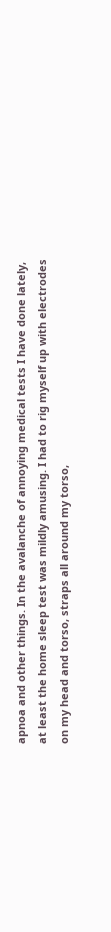apnoa and other things. In the avalanche of annoying medical tests I have done lately, at least the home sleep test was mildly amusing. I had to rig myself up with electrodes on my head and torso, straps all around my torso,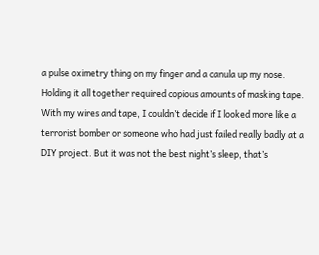a pulse oximetry thing on my finger and a canula up my nose. Holding it all together required copious amounts of masking tape. With my wires and tape, I couldn’t decide if I looked more like a terrorist bomber or someone who had just failed really badly at a DIY project. But it was not the best night’s sleep, that’s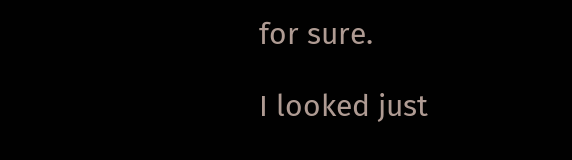for sure.

I looked just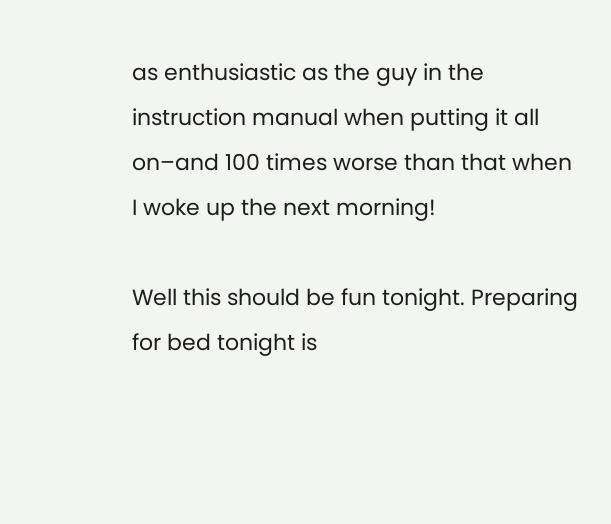as enthusiastic as the guy in the instruction manual when putting it all on–and 100 times worse than that when I woke up the next morning!

Well this should be fun tonight. Preparing for bed tonight is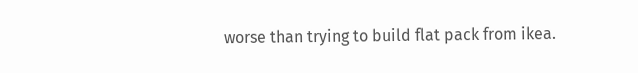worse than trying to build flat pack from ikea.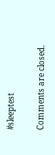#sleeptest

Comments are closed.